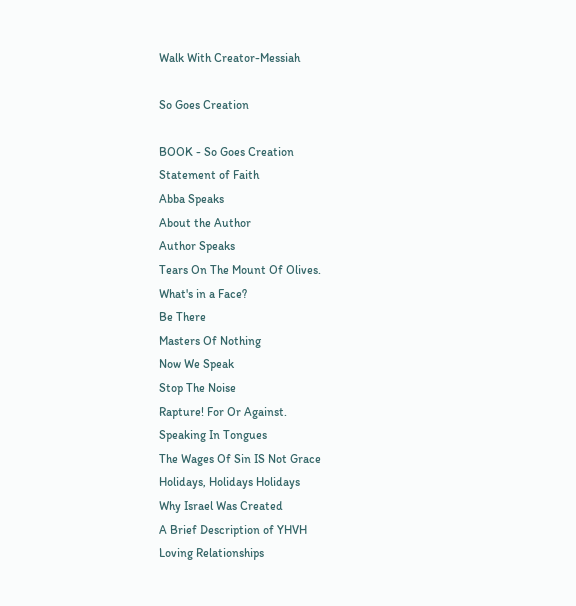Walk With Creator-Messiah

So Goes Creation

BOOK - So Goes Creation
Statement of Faith
Abba Speaks
About the Author
Author Speaks
Tears On The Mount Of Olives.
What's in a Face?
Be There
Masters Of Nothing
Now We Speak
Stop The Noise
Rapture! For Or Against.
Speaking In Tongues
The Wages Of Sin IS Not Grace
Holidays, Holidays Holidays
Why Israel Was Created
A Brief Description of YHVH
Loving Relationships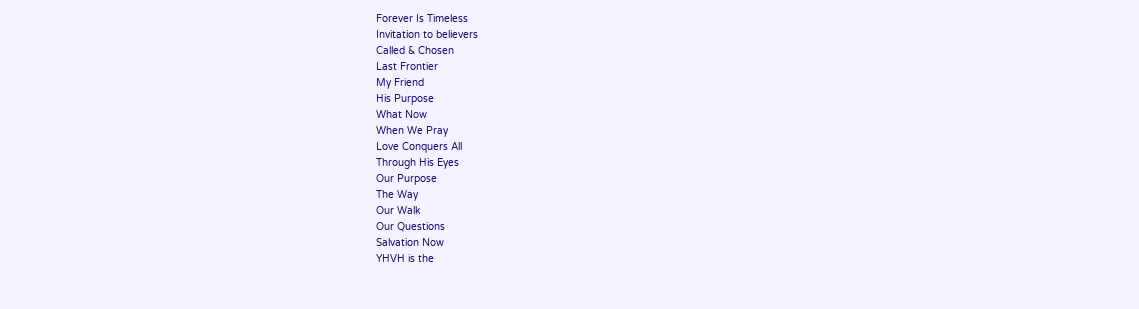Forever Is Timeless
Invitation to believers
Called & Chosen
Last Frontier
My Friend
His Purpose
What Now
When We Pray
Love Conquers All
Through His Eyes
Our Purpose
The Way
Our Walk
Our Questions
Salvation Now
YHVH is the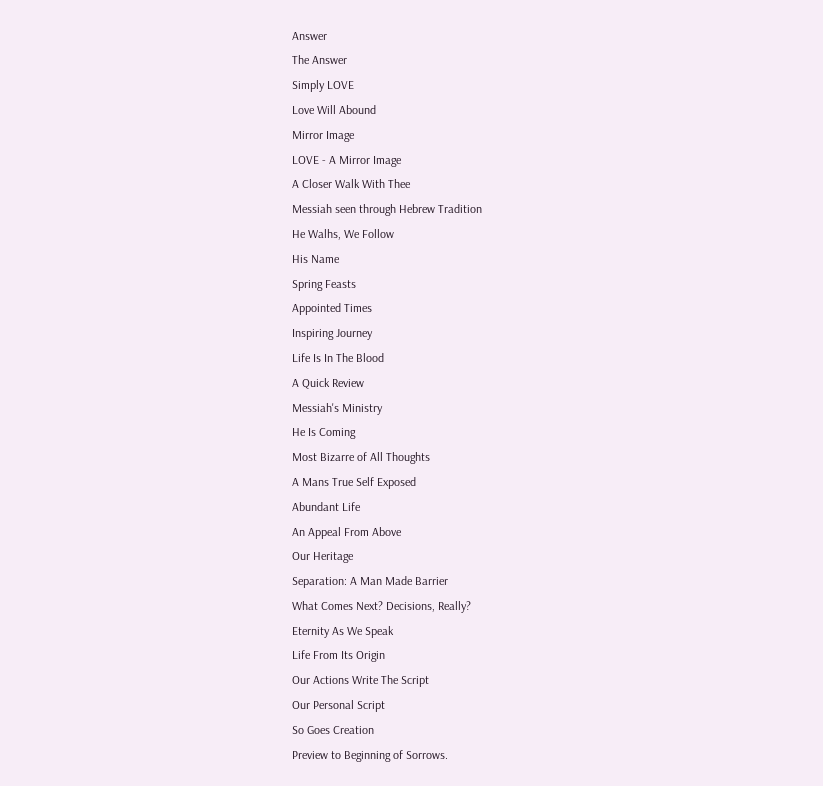Answer
The Answer
Simply LOVE
Love Will Abound
Mirror Image
LOVE - A Mirror Image
A Closer Walk With Thee
Messiah seen through Hebrew Tradition
He Walhs, We Follow
His Name
Spring Feasts
Appointed Times
Inspiring Journey
Life Is In The Blood
A Quick Review
Messiah's Ministry
He Is Coming
Most Bizarre of All Thoughts
A Mans True Self Exposed
Abundant Life
An Appeal From Above
Our Heritage
Separation: A Man Made Barrier
What Comes Next? Decisions, Really?
Eternity As We Speak
Life From Its Origin
Our Actions Write The Script
Our Personal Script
So Goes Creation
Preview to Beginning of Sorrows.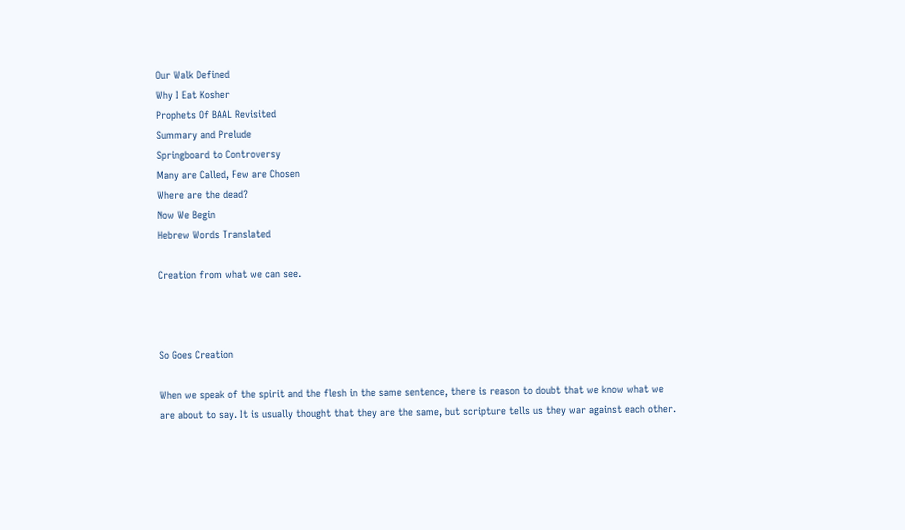Our Walk Defined
Why I Eat Kosher
Prophets Of BAAL Revisited
Summary and Prelude
Springboard to Controversy
Many are Called, Few are Chosen
Where are the dead?
Now We Begin
Hebrew Words Translated

Creation from what we can see.



So Goes Creation

When we speak of the spirit and the flesh in the same sentence, there is reason to doubt that we know what we are about to say. It is usually thought that they are the same, but scripture tells us they war against each other.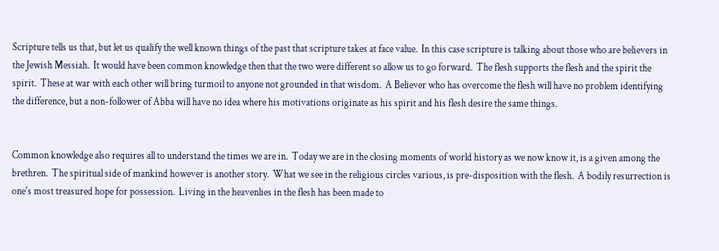Scripture tells us that, but let us qualify the well known things of the past that scripture takes at face value.  In this case scripture is talking about those who are believers in the Jewish Messiah.  It would have been common knowledge then that the two were different so allow us to go forward.  The flesh supports the flesh and the spirit the spirit.  These at war with each other will bring turmoil to anyone not grounded in that wisdom.  A Believer who has overcome the flesh will have no problem identifying the difference, but a non-follower of Abba will have no idea where his motivations originate as his spirit and his flesh desire the same things.


Common knowledge also requires all to understand the times we are in.  Today we are in the closing moments of world history as we now know it, is a given among the brethren.  The spiritual side of mankind however is another story.  What we see in the religious circles various, is pre-disposition with the flesh.  A bodily resurrection is one's most treasured hope for possession.  Living in the heavenlies in the flesh has been made to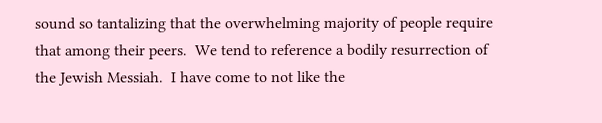sound so tantalizing that the overwhelming majority of people require that among their peers.  We tend to reference a bodily resurrection of the Jewish Messiah.  I have come to not like the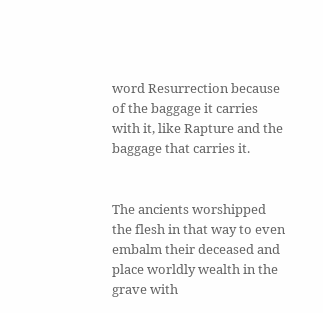word Resurrection because of the baggage it carries with it, like Rapture and the baggage that carries it.


The ancients worshipped the flesh in that way to even embalm their deceased and place worldly wealth in the grave with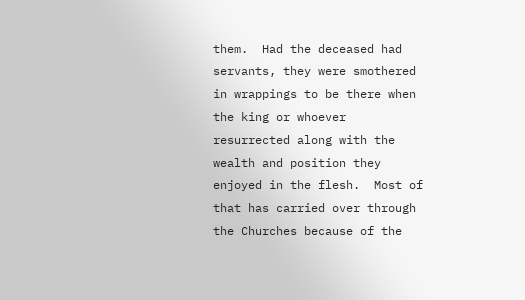them.  Had the deceased had servants, they were smothered in wrappings to be there when the king or whoever resurrected along with the wealth and position they enjoyed in the flesh.  Most of that has carried over through the Churches because of the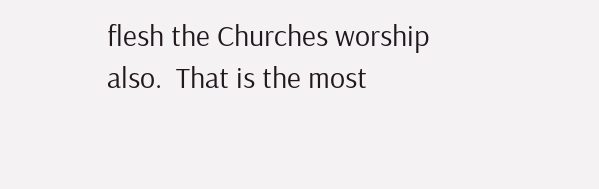flesh the Churches worship also.  That is the most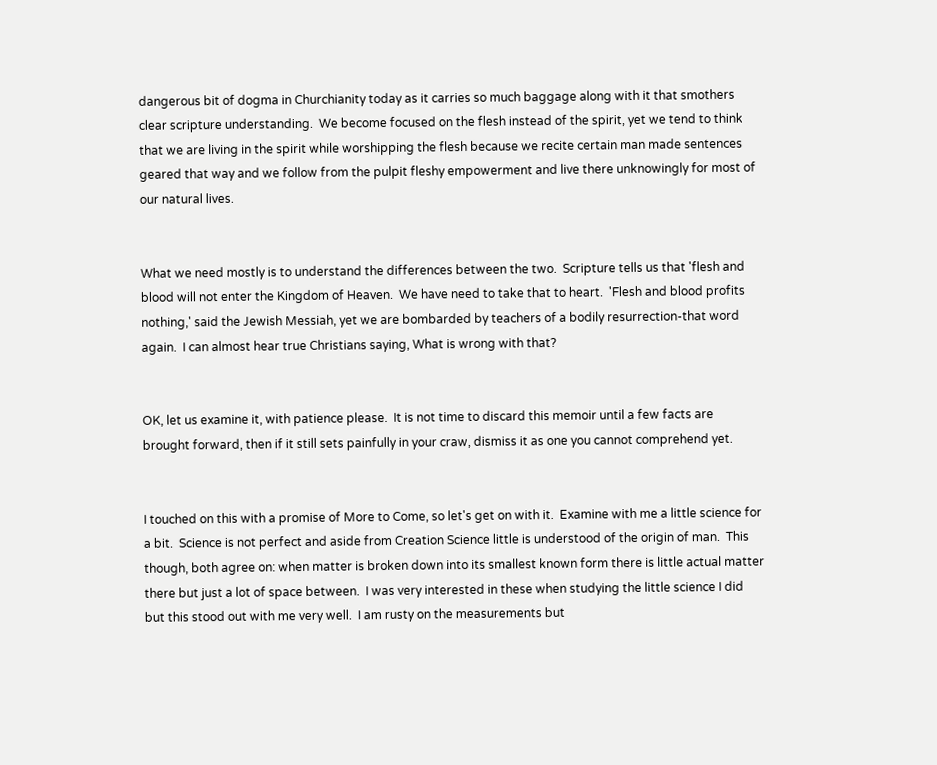dangerous bit of dogma in Churchianity today as it carries so much baggage along with it that smothers clear scripture understanding.  We become focused on the flesh instead of the spirit, yet we tend to think that we are living in the spirit while worshipping the flesh because we recite certain man made sentences geared that way and we follow from the pulpit fleshy empowerment and live there unknowingly for most of our natural lives.


What we need mostly is to understand the differences between the two.  Scripture tells us that 'flesh and blood will not enter the Kingdom of Heaven.  We have need to take that to heart.  'Flesh and blood profits nothing,' said the Jewish Messiah, yet we are bombarded by teachers of a bodily resurrection-that word again.  I can almost hear true Christians saying, What is wrong with that?


OK, let us examine it, with patience please.  It is not time to discard this memoir until a few facts are brought forward, then if it still sets painfully in your craw, dismiss it as one you cannot comprehend yet.


I touched on this with a promise of More to Come, so let's get on with it.  Examine with me a little science for a bit.  Science is not perfect and aside from Creation Science little is understood of the origin of man.  This though, both agree on: when matter is broken down into its smallest known form there is little actual matter there but just a lot of space between.  I was very interested in these when studying the little science I did but this stood out with me very well.  I am rusty on the measurements but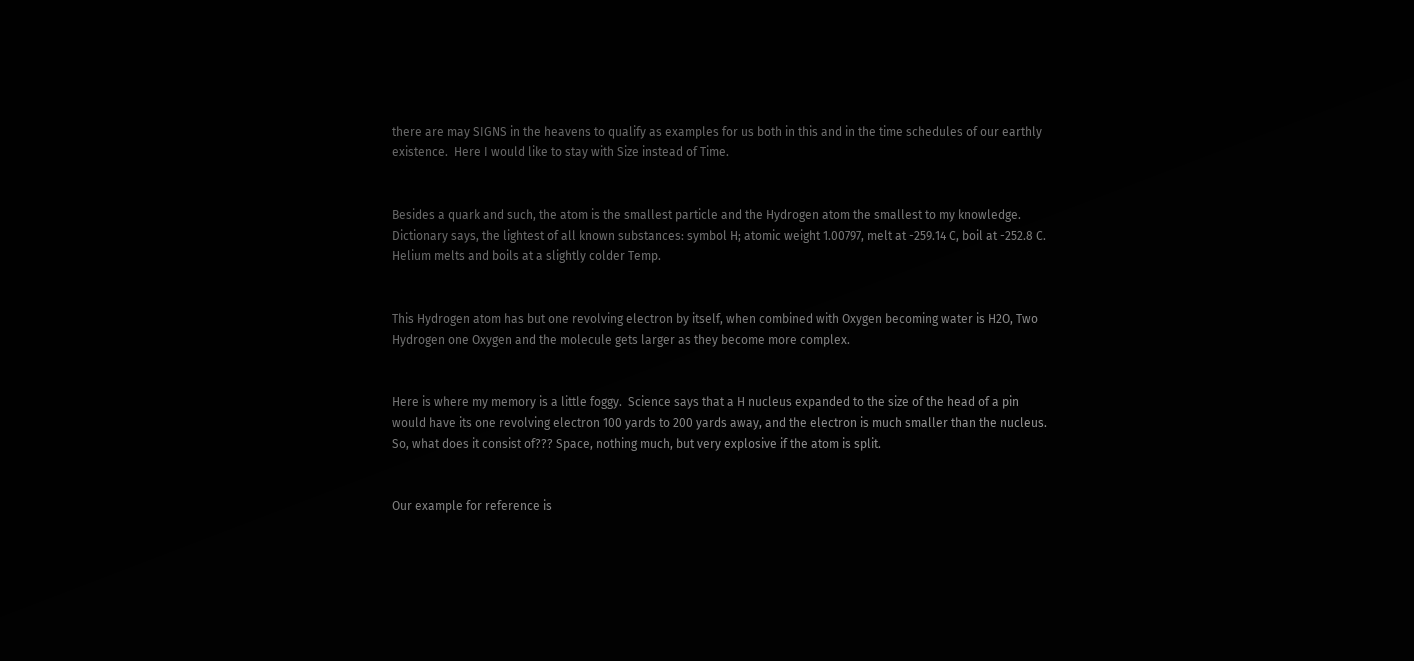there are may SIGNS in the heavens to qualify as examples for us both in this and in the time schedules of our earthly existence.  Here I would like to stay with Size instead of Time.


Besides a quark and such, the atom is the smallest particle and the Hydrogen atom the smallest to my knowledge.  Dictionary says, the lightest of all known substances: symbol H; atomic weight 1.00797, melt at -259.14 C, boil at -252.8 C.  Helium melts and boils at a slightly colder Temp.


This Hydrogen atom has but one revolving electron by itself, when combined with Oxygen becoming water is H2O, Two Hydrogen one Oxygen and the molecule gets larger as they become more complex.


Here is where my memory is a little foggy.  Science says that a H nucleus expanded to the size of the head of a pin would have its one revolving electron 100 yards to 200 yards away, and the electron is much smaller than the nucleus.   So, what does it consist of??? Space, nothing much, but very explosive if the atom is split.


Our example for reference is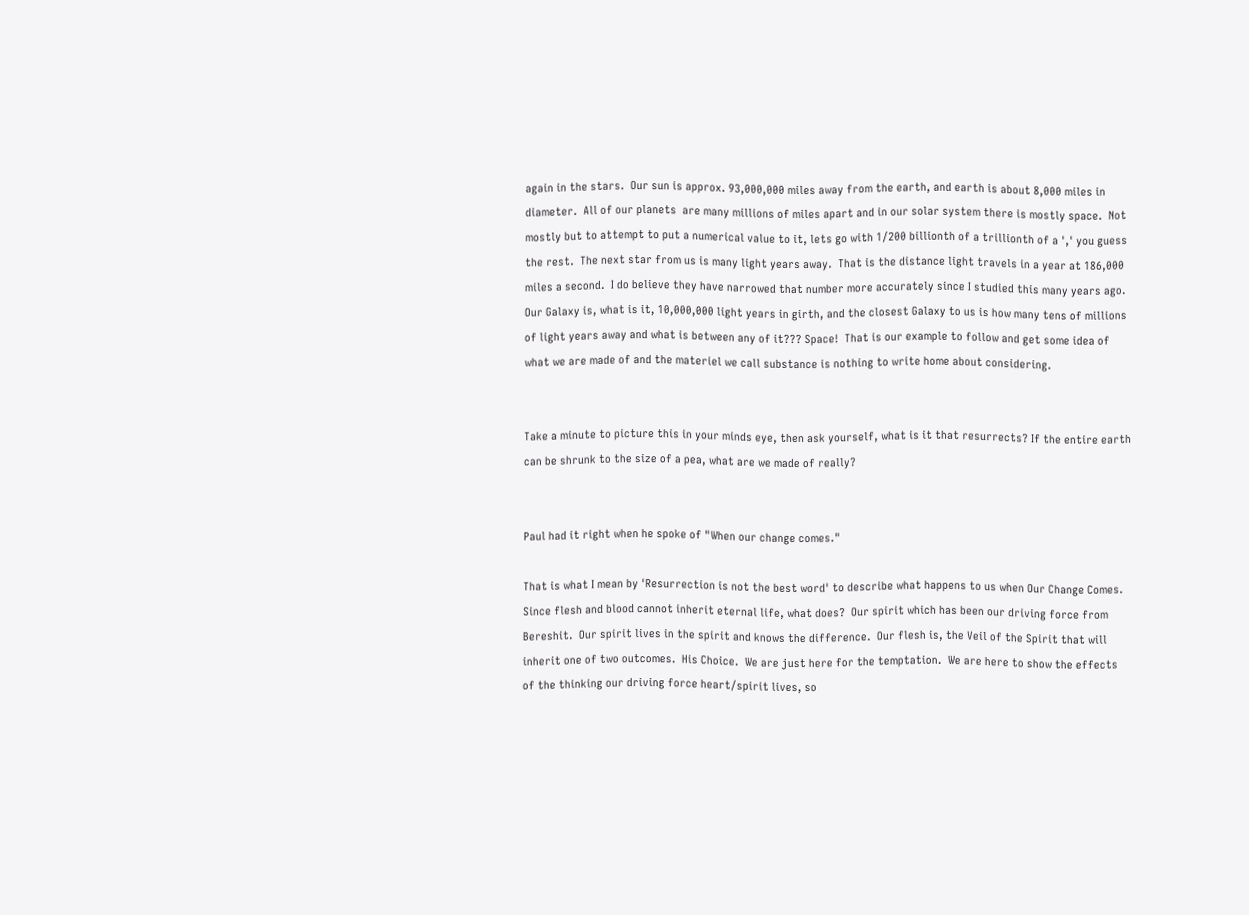again in the stars.  Our sun is approx. 93,000,000 miles away from the earth, and earth is about 8,000 miles in diameter.  All of our planets  are many millions of miles apart and in our solar system there is mostly space.  Not mostly but to attempt to put a numerical value to it, lets go with 1/200 billionth of a trillionth of a ',' you guess the rest.  The next star from us is many light years away.  That is the distance light travels in a year at 186,000 miles a second.  I do believe they have narrowed that number more accurately since I studied this many years ago.  Our Galaxy is, what is it, 10,000,000 light years in girth, and the closest Galaxy to us is how many tens of millions of light years away and what is between any of it??? Space!  That is our example to follow and get some idea of what we are made of and the materiel we call substance is nothing to write home about considering.


Take a minute to picture this in your minds eye, then ask yourself, what is it that resurrects? If the entire earth can be shrunk to the size of a pea, what are we made of really?


Paul had it right when he spoke of "When our change comes."

That is what I mean by 'Resurrection is not the best word' to describe what happens to us when Our Change Comes.  Since flesh and blood cannot inherit eternal life, what does?  Our spirit which has been our driving force from Bereshit.  Our spirit lives in the spirit and knows the difference.  Our flesh is, the Veil of the Spirit that will inherit one of two outcomes.  His Choice.  We are just here for the temptation.  We are here to show the effects of the thinking our driving force heart/spirit lives, so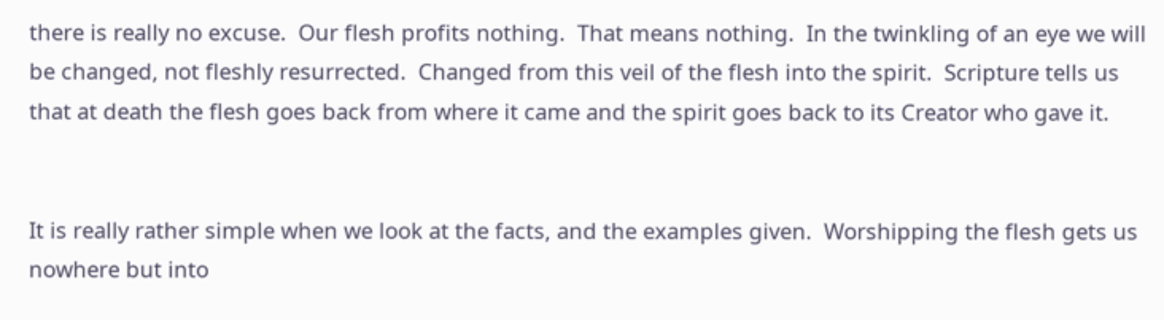there is really no excuse.  Our flesh profits nothing.  That means nothing.  In the twinkling of an eye we will be changed, not fleshly resurrected.  Changed from this veil of the flesh into the spirit.  Scripture tells us that at death the flesh goes back from where it came and the spirit goes back to its Creator who gave it.


It is really rather simple when we look at the facts, and the examples given.  Worshipping the flesh gets us nowhere but into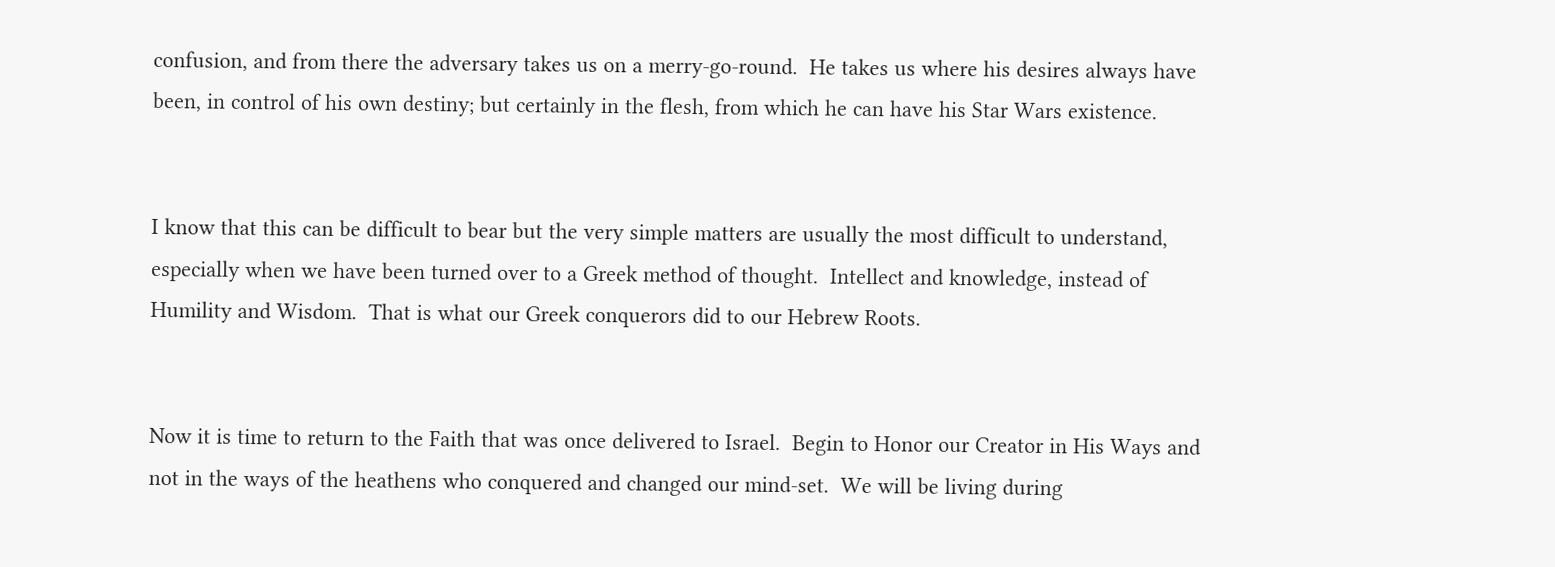confusion, and from there the adversary takes us on a merry-go-round.  He takes us where his desires always have been, in control of his own destiny; but certainly in the flesh, from which he can have his Star Wars existence.


I know that this can be difficult to bear but the very simple matters are usually the most difficult to understand, especially when we have been turned over to a Greek method of thought.  Intellect and knowledge, instead of Humility and Wisdom.  That is what our Greek conquerors did to our Hebrew Roots.


Now it is time to return to the Faith that was once delivered to Israel.  Begin to Honor our Creator in His Ways and not in the ways of the heathens who conquered and changed our mind-set.  We will be living during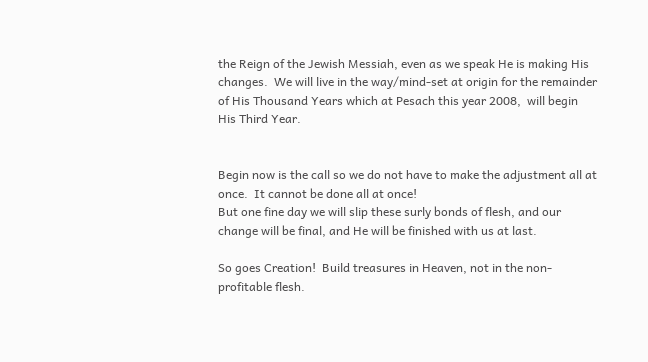the Reign of the Jewish Messiah, even as we speak He is making His changes.  We will live in the way/mind-set at origin for the remainder of His Thousand Years which at Pesach this year 2008,  will begin His Third Year.


Begin now is the call so we do not have to make the adjustment all at once.  It cannot be done all at once!
But one fine day we will slip these surly bonds of flesh, and our change will be final, and He will be finished with us at last.

So goes Creation!  Build treasures in Heaven, not in the non-profitable flesh.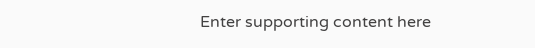Enter supporting content here